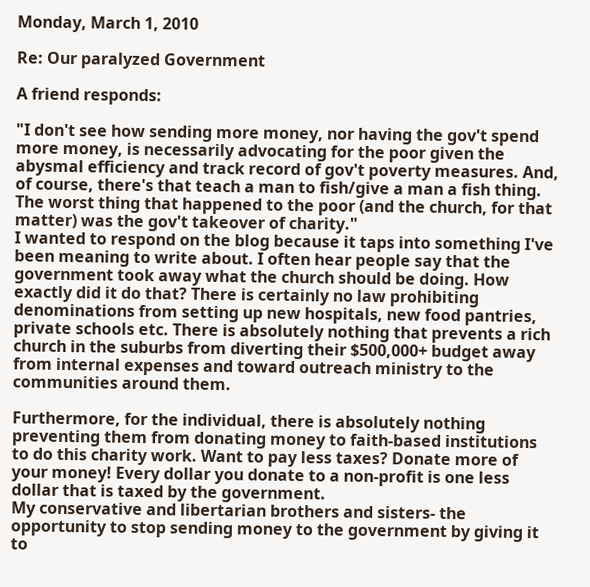Monday, March 1, 2010

Re: Our paralyzed Government

A friend responds:

"I don't see how sending more money, nor having the gov't spend more money, is necessarily advocating for the poor given the abysmal efficiency and track record of gov't poverty measures. And, of course, there's that teach a man to fish/give a man a fish thing. The worst thing that happened to the poor (and the church, for that matter) was the gov't takeover of charity."
I wanted to respond on the blog because it taps into something I've been meaning to write about. I often hear people say that the government took away what the church should be doing. How exactly did it do that? There is certainly no law prohibiting denominations from setting up new hospitals, new food pantries, private schools etc. There is absolutely nothing that prevents a rich church in the suburbs from diverting their $500,000+ budget away from internal expenses and toward outreach ministry to the communities around them.

Furthermore, for the individual, there is absolutely nothing preventing them from donating money to faith-based institutions to do this charity work. Want to pay less taxes? Donate more of your money! Every dollar you donate to a non-profit is one less dollar that is taxed by the government.
My conservative and libertarian brothers and sisters- the opportunity to stop sending money to the government by giving it to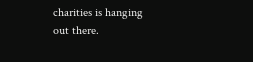charities is hanging out there.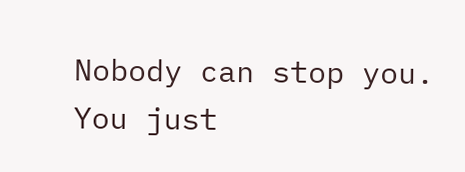Nobody can stop you. You just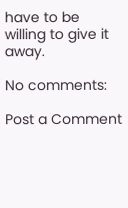have to be willing to give it away.

No comments:

Post a Comment